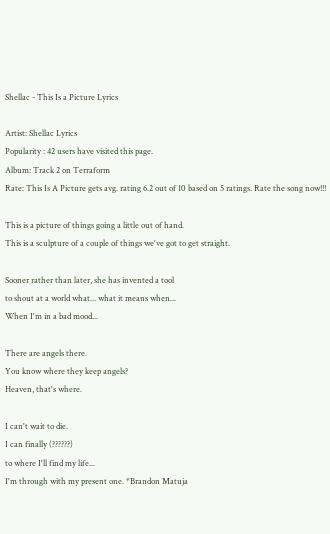Shellac - This Is a Picture Lyrics

Artist: Shellac Lyrics
Popularity : 42 users have visited this page.
Album: Track 2 on Terraform
Rate: This Is A Picture gets avg. rating 6.2 out of 10 based on 5 ratings. Rate the song now!!!

This is a picture of things going a little out of hand.
This is a sculpture of a couple of things we've got to get straight.

Sooner rather than later, she has invented a tool
to shout at a world what... what it means when...
When I'm in a bad mood...

There are angels there.
You know where they keep angels?
Heaven, that's where.

I can't wait to die.
I can finally (??????)
to where I'll find my life...
I'm through with my present one. *Brandon Matuja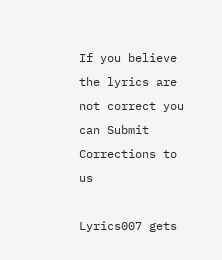If you believe the lyrics are not correct you can Submit Corrections to us

Lyrics007 gets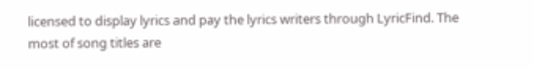licensed to display lyrics and pay the lyrics writers through LyricFind. The most of song titles are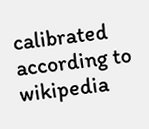calibrated according to wikipedia